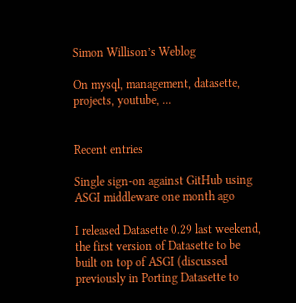Simon Willison’s Weblog

On mysql, management, datasette, projects, youtube, ...


Recent entries

Single sign-on against GitHub using ASGI middleware one month ago

I released Datasette 0.29 last weekend, the first version of Datasette to be built on top of ASGI (discussed previously in Porting Datasette to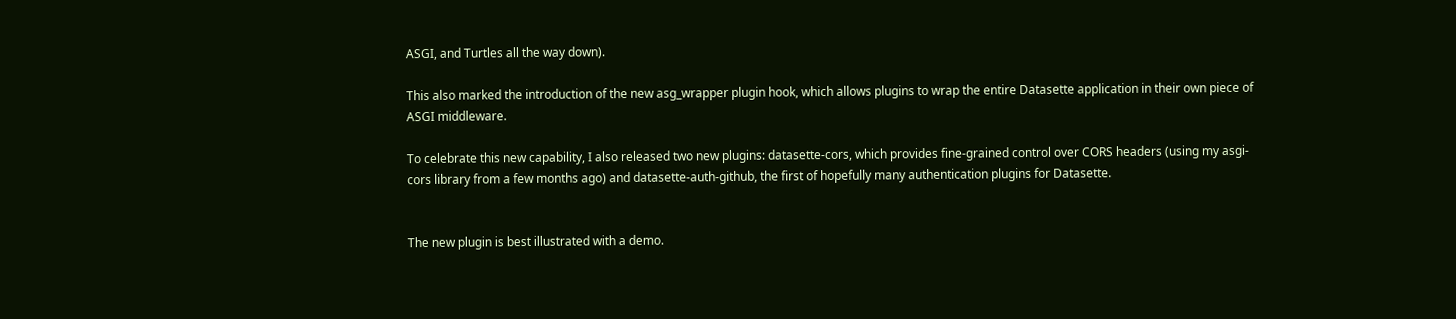ASGI, and Turtles all the way down).

This also marked the introduction of the new asg_wrapper plugin hook, which allows plugins to wrap the entire Datasette application in their own piece of ASGI middleware.

To celebrate this new capability, I also released two new plugins: datasette-cors, which provides fine-grained control over CORS headers (using my asgi-cors library from a few months ago) and datasette-auth-github, the first of hopefully many authentication plugins for Datasette.


The new plugin is best illustrated with a demo.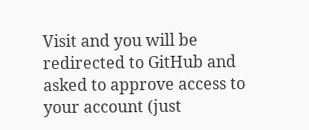Visit and you will be redirected to GitHub and asked to approve access to your account (just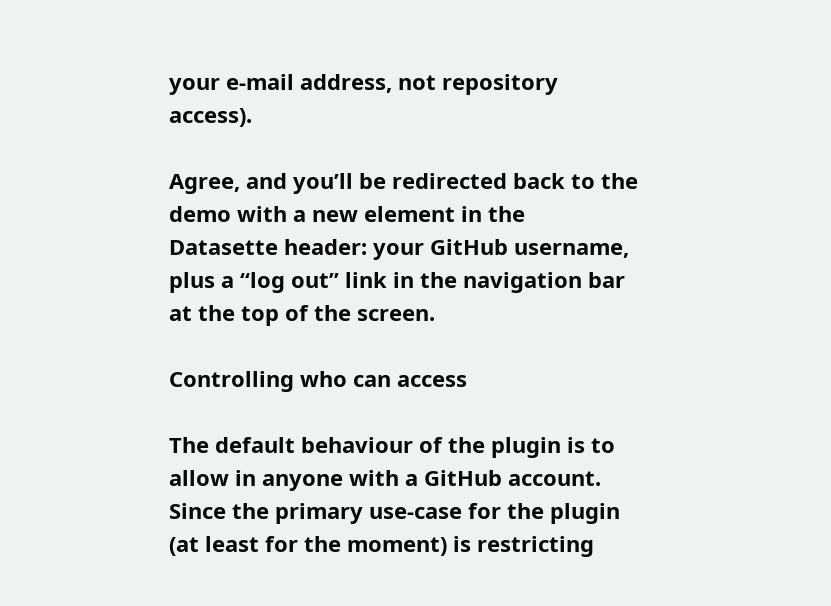your e-mail address, not repository access).

Agree, and you’ll be redirected back to the demo with a new element in the Datasette header: your GitHub username, plus a “log out” link in the navigation bar at the top of the screen.

Controlling who can access

The default behaviour of the plugin is to allow in anyone with a GitHub account. Since the primary use-case for the plugin (at least for the moment) is restricting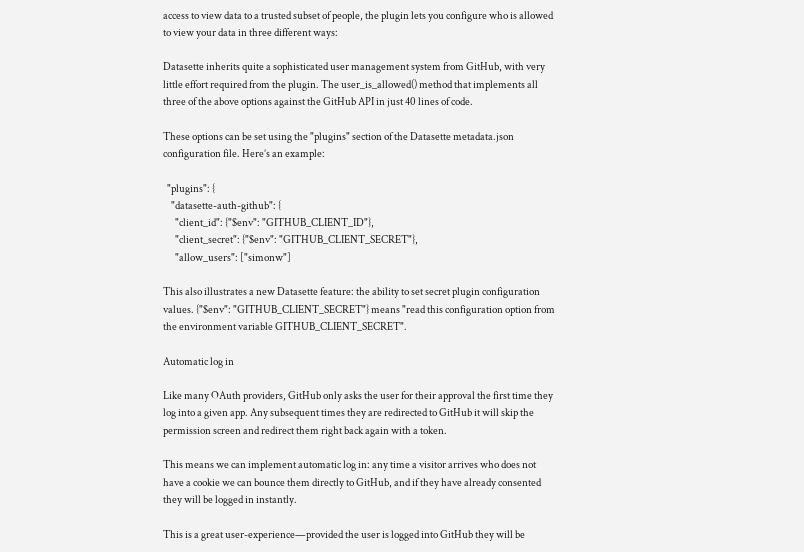access to view data to a trusted subset of people, the plugin lets you configure who is allowed to view your data in three different ways:

Datasette inherits quite a sophisticated user management system from GitHub, with very little effort required from the plugin. The user_is_allowed() method that implements all three of the above options against the GitHub API in just 40 lines of code.

These options can be set using the "plugins" section of the Datasette metadata.json configuration file. Here’s an example:

  "plugins": {
    "datasette-auth-github": {
      "client_id": {"$env": "GITHUB_CLIENT_ID"},
      "client_secret": {"$env": "GITHUB_CLIENT_SECRET"},
      "allow_users": ["simonw"]

This also illustrates a new Datasette feature: the ability to set secret plugin configuration values. {"$env": "GITHUB_CLIENT_SECRET"} means "read this configuration option from the environment variable GITHUB_CLIENT_SECRET".

Automatic log in

Like many OAuth providers, GitHub only asks the user for their approval the first time they log into a given app. Any subsequent times they are redirected to GitHub it will skip the permission screen and redirect them right back again with a token.

This means we can implement automatic log in: any time a visitor arrives who does not have a cookie we can bounce them directly to GitHub, and if they have already consented they will be logged in instantly.

This is a great user-experience—provided the user is logged into GitHub they will be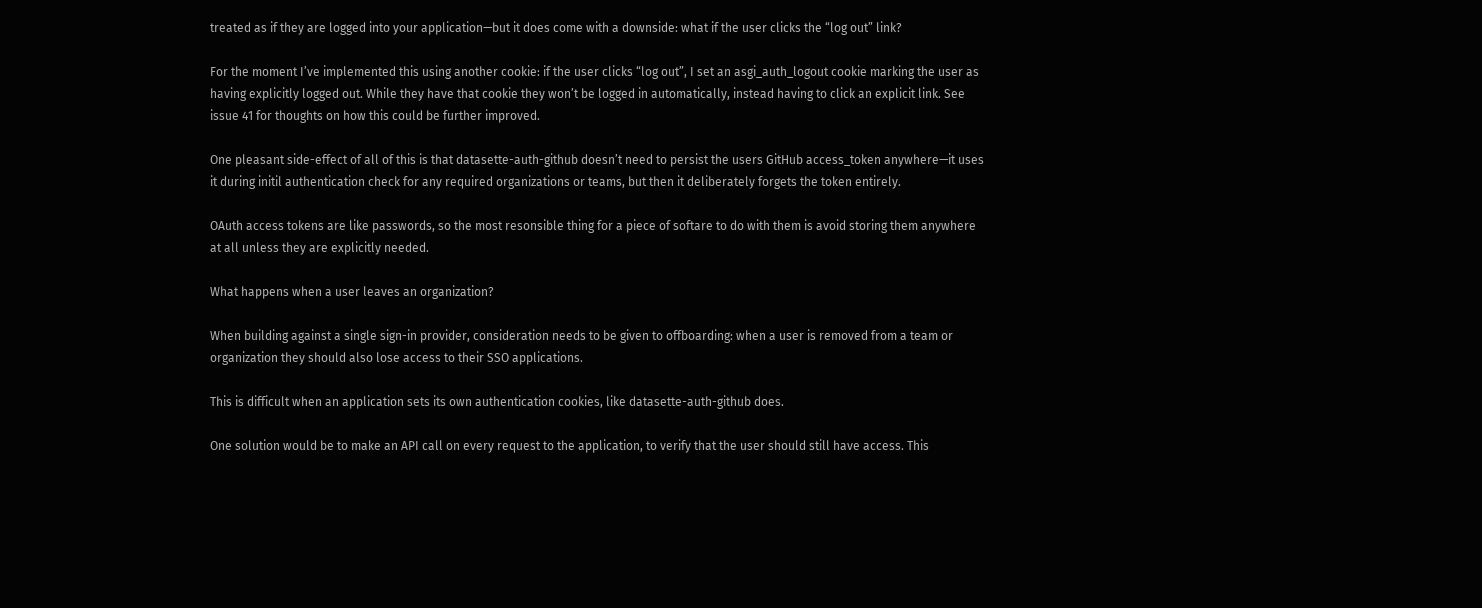treated as if they are logged into your application—but it does come with a downside: what if the user clicks the “log out” link?

For the moment I’ve implemented this using another cookie: if the user clicks “log out”, I set an asgi_auth_logout cookie marking the user as having explicitly logged out. While they have that cookie they won’t be logged in automatically, instead having to click an explicit link. See issue 41 for thoughts on how this could be further improved.

One pleasant side-effect of all of this is that datasette-auth-github doesn’t need to persist the users GitHub access_token anywhere—it uses it during initil authentication check for any required organizations or teams, but then it deliberately forgets the token entirely.

OAuth access tokens are like passwords, so the most resonsible thing for a piece of softare to do with them is avoid storing them anywhere at all unless they are explicitly needed.

What happens when a user leaves an organization?

When building against a single sign-in provider, consideration needs to be given to offboarding: when a user is removed from a team or organization they should also lose access to their SSO applications.

This is difficult when an application sets its own authentication cookies, like datasette-auth-github does.

One solution would be to make an API call on every request to the application, to verify that the user should still have access. This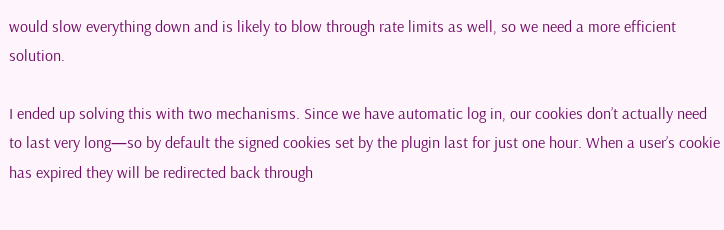would slow everything down and is likely to blow through rate limits as well, so we need a more efficient solution.

I ended up solving this with two mechanisms. Since we have automatic log in, our cookies don’t actually need to last very long—so by default the signed cookies set by the plugin last for just one hour. When a user’s cookie has expired they will be redirected back through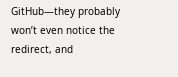GitHub—they probably won’t even notice the redirect, and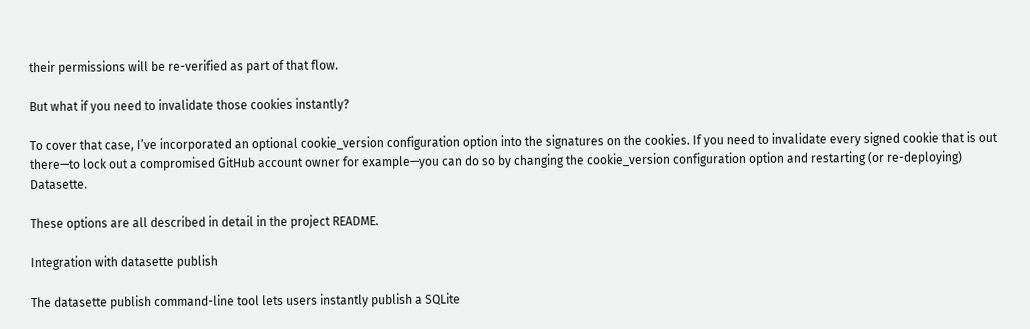their permissions will be re-verified as part of that flow.

But what if you need to invalidate those cookies instantly?

To cover that case, I’ve incorporated an optional cookie_version configuration option into the signatures on the cookies. If you need to invalidate every signed cookie that is out there—to lock out a compromised GitHub account owner for example—you can do so by changing the cookie_version configuration option and restarting (or re-deploying) Datasette.

These options are all described in detail in the project README.

Integration with datasette publish

The datasette publish command-line tool lets users instantly publish a SQLite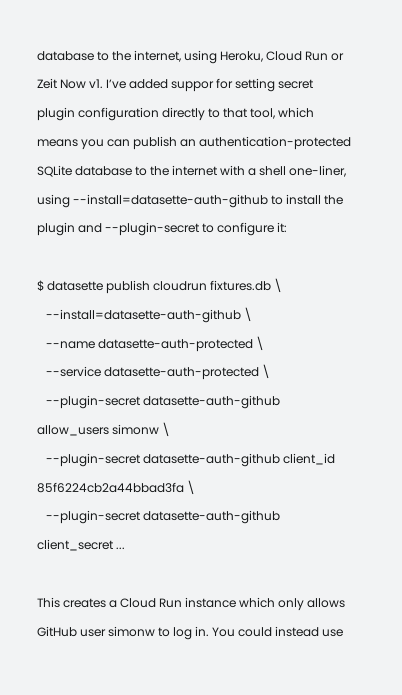database to the internet, using Heroku, Cloud Run or Zeit Now v1. I’ve added suppor for setting secret plugin configuration directly to that tool, which means you can publish an authentication-protected SQLite database to the internet with a shell one-liner, using --install=datasette-auth-github to install the plugin and --plugin-secret to configure it:

$ datasette publish cloudrun fixtures.db \
   --install=datasette-auth-github \
   --name datasette-auth-protected \
   --service datasette-auth-protected \
   --plugin-secret datasette-auth-github allow_users simonw \
   --plugin-secret datasette-auth-github client_id 85f6224cb2a44bbad3fa \
   --plugin-secret datasette-auth-github client_secret ...

This creates a Cloud Run instance which only allows GitHub user simonw to log in. You could instead use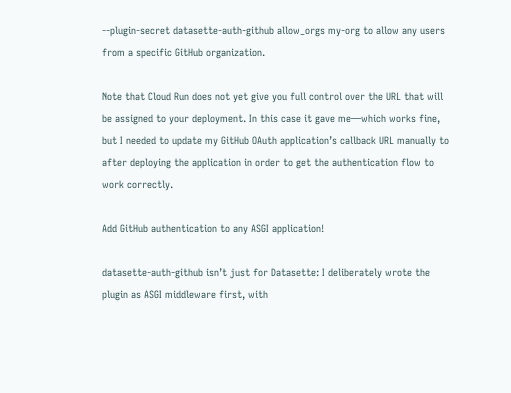--plugin-secret datasette-auth-github allow_orgs my-org to allow any users from a specific GitHub organization.

Note that Cloud Run does not yet give you full control over the URL that will be assigned to your deployment. In this case it gave me—which works fine, but I needed to update my GitHub OAuth application’s callback URL manually to after deploying the application in order to get the authentication flow to work correctly.

Add GitHub authentication to any ASGI application!

datasette-auth-github isn’t just for Datasette: I deliberately wrote the plugin as ASGI middleware first, with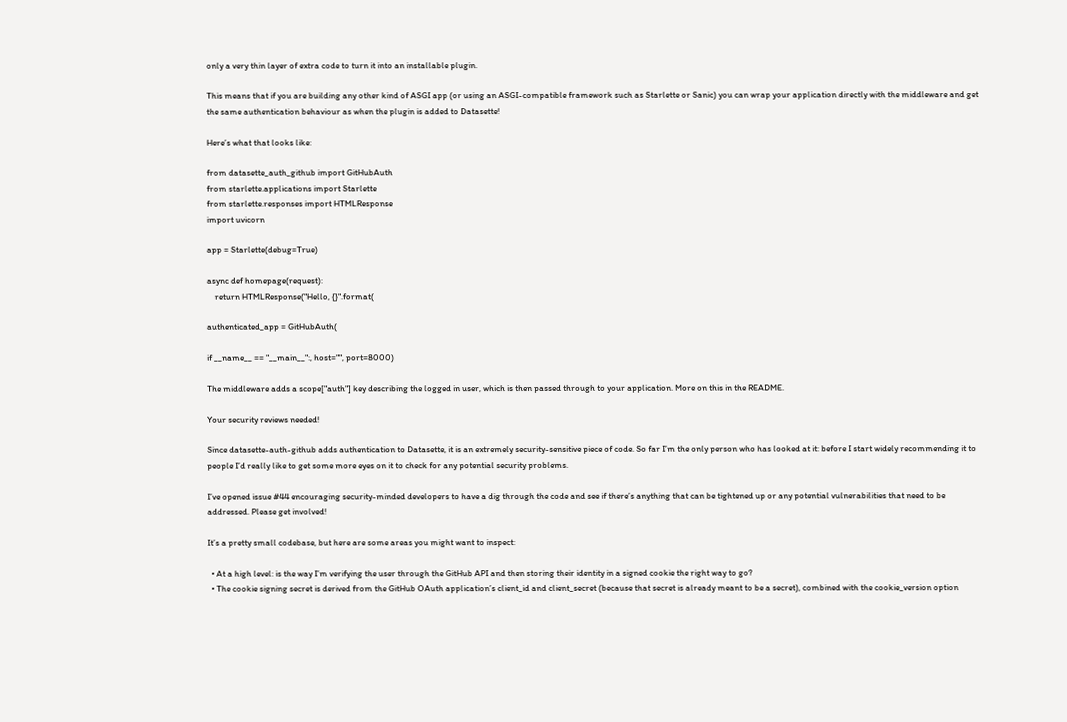only a very thin layer of extra code to turn it into an installable plugin.

This means that if you are building any other kind of ASGI app (or using an ASGI-compatible framework such as Starlette or Sanic) you can wrap your application directly with the middleware and get the same authentication behaviour as when the plugin is added to Datasette!

Here’s what that looks like:

from datasette_auth_github import GitHubAuth
from starlette.applications import Starlette
from starlette.responses import HTMLResponse
import uvicorn

app = Starlette(debug=True)

async def homepage(request):
    return HTMLResponse("Hello, {}".format(

authenticated_app = GitHubAuth(

if __name__ == "__main__":, host="", port=8000)

The middleware adds a scope["auth"] key describing the logged in user, which is then passed through to your application. More on this in the README.

Your security reviews needed!

Since datasette-auth-github adds authentication to Datasette, it is an extremely security-sensitive piece of code. So far I’m the only person who has looked at it: before I start widely recommending it to people I’d really like to get some more eyes on it to check for any potential security problems.

I’ve opened issue #44 encouraging security-minded developers to have a dig through the code and see if there’s anything that can be tightened up or any potential vulnerabilities that need to be addressed. Please get involved!

It’s a pretty small codebase, but here are some areas you might want to inspect:

  • At a high level: is the way I’m verifying the user through the GitHub API and then storing their identity in a signed cookie the right way to go?
  • The cookie signing secret is derived from the GitHub OAuth application’s client_id and client_secret (because that secret is already meant to be a secret), combined with the cookie_version option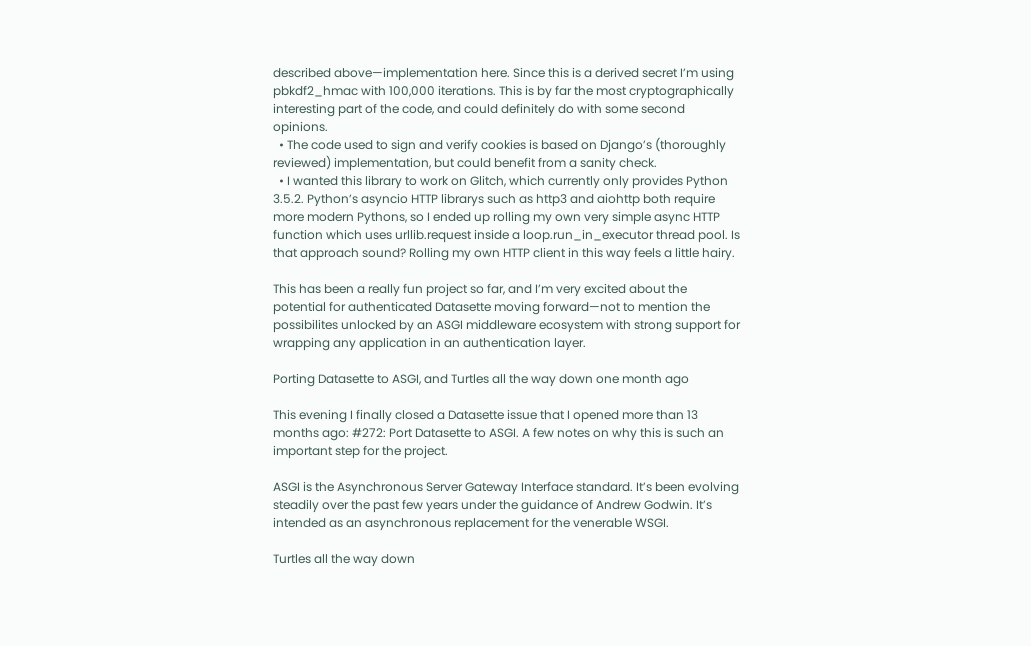described above—implementation here. Since this is a derived secret I’m using pbkdf2_hmac with 100,000 iterations. This is by far the most cryptographically interesting part of the code, and could definitely do with some second opinions.
  • The code used to sign and verify cookies is based on Django’s (thoroughly reviewed) implementation, but could benefit from a sanity check.
  • I wanted this library to work on Glitch, which currently only provides Python 3.5.2. Python’s asyncio HTTP librarys such as http3 and aiohttp both require more modern Pythons, so I ended up rolling my own very simple async HTTP function which uses urllib.request inside a loop.run_in_executor thread pool. Is that approach sound? Rolling my own HTTP client in this way feels a little hairy.

This has been a really fun project so far, and I’m very excited about the potential for authenticated Datasette moving forward—not to mention the possibilites unlocked by an ASGI middleware ecosystem with strong support for wrapping any application in an authentication layer.

Porting Datasette to ASGI, and Turtles all the way down one month ago

This evening I finally closed a Datasette issue that I opened more than 13 months ago: #272: Port Datasette to ASGI. A few notes on why this is such an important step for the project.

ASGI is the Asynchronous Server Gateway Interface standard. It’s been evolving steadily over the past few years under the guidance of Andrew Godwin. It’s intended as an asynchronous replacement for the venerable WSGI.

Turtles all the way down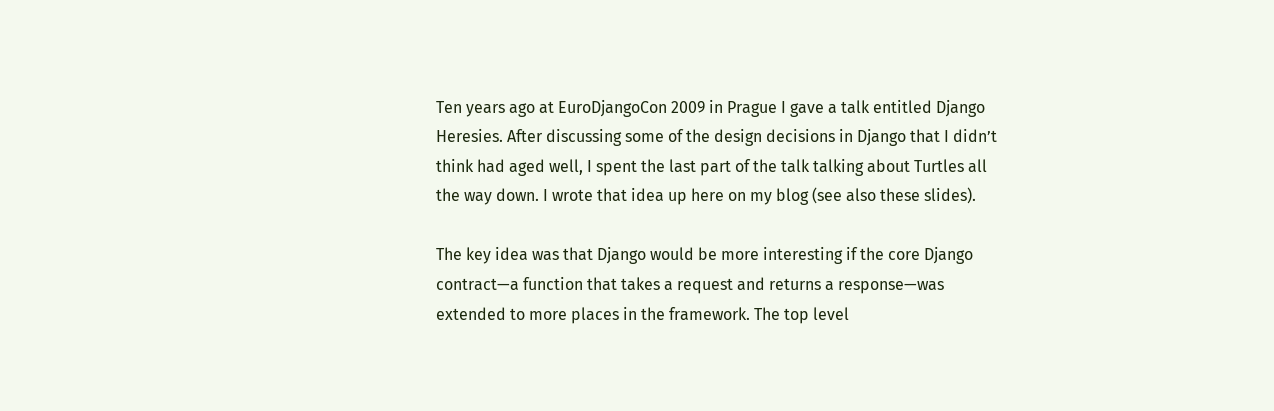Ten years ago at EuroDjangoCon 2009 in Prague I gave a talk entitled Django Heresies. After discussing some of the design decisions in Django that I didn’t think had aged well, I spent the last part of the talk talking about Turtles all the way down. I wrote that idea up here on my blog (see also these slides).

The key idea was that Django would be more interesting if the core Django contract—a function that takes a request and returns a response—was extended to more places in the framework. The top level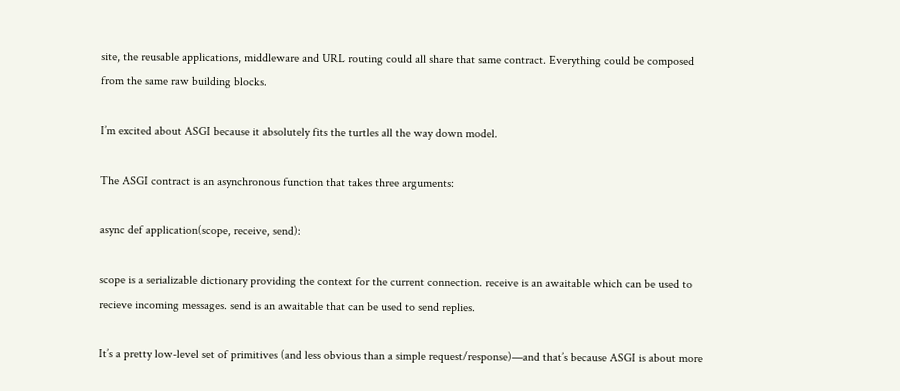site, the reusable applications, middleware and URL routing could all share that same contract. Everything could be composed from the same raw building blocks.

I’m excited about ASGI because it absolutely fits the turtles all the way down model.

The ASGI contract is an asynchronous function that takes three arguments:

async def application(scope, receive, send):

scope is a serializable dictionary providing the context for the current connection. receive is an awaitable which can be used to recieve incoming messages. send is an awaitable that can be used to send replies.

It’s a pretty low-level set of primitives (and less obvious than a simple request/response)—and that’s because ASGI is about more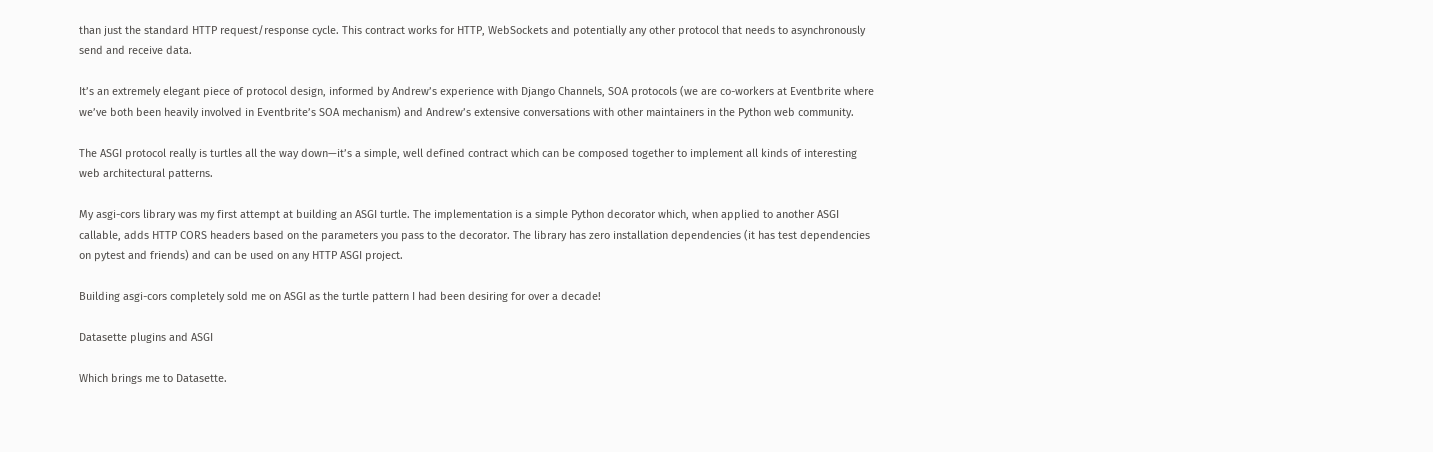than just the standard HTTP request/response cycle. This contract works for HTTP, WebSockets and potentially any other protocol that needs to asynchronously send and receive data.

It’s an extremely elegant piece of protocol design, informed by Andrew’s experience with Django Channels, SOA protocols (we are co-workers at Eventbrite where we’ve both been heavily involved in Eventbrite’s SOA mechanism) and Andrew’s extensive conversations with other maintainers in the Python web community.

The ASGI protocol really is turtles all the way down—it’s a simple, well defined contract which can be composed together to implement all kinds of interesting web architectural patterns.

My asgi-cors library was my first attempt at building an ASGI turtle. The implementation is a simple Python decorator which, when applied to another ASGI callable, adds HTTP CORS headers based on the parameters you pass to the decorator. The library has zero installation dependencies (it has test dependencies on pytest and friends) and can be used on any HTTP ASGI project.

Building asgi-cors completely sold me on ASGI as the turtle pattern I had been desiring for over a decade!

Datasette plugins and ASGI

Which brings me to Datasette.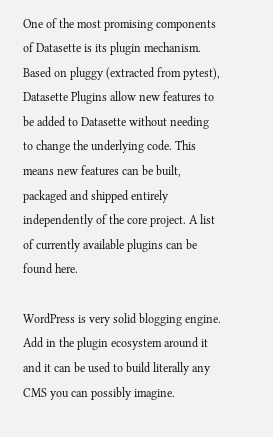One of the most promising components of Datasette is its plugin mechanism. Based on pluggy (extracted from pytest), Datasette Plugins allow new features to be added to Datasette without needing to change the underlying code. This means new features can be built, packaged and shipped entirely independently of the core project. A list of currently available plugins can be found here.

WordPress is very solid blogging engine. Add in the plugin ecosystem around it and it can be used to build literally any CMS you can possibly imagine.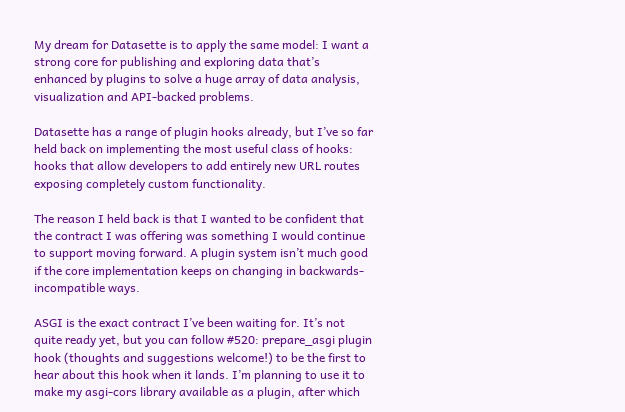My dream for Datasette is to apply the same model: I want a strong core for publishing and exploring data that’s enhanced by plugins to solve a huge array of data analysis, visualization and API-backed problems.

Datasette has a range of plugin hooks already, but I’ve so far held back on implementing the most useful class of hooks: hooks that allow developers to add entirely new URL routes exposing completely custom functionality.

The reason I held back is that I wanted to be confident that the contract I was offering was something I would continue to support moving forward. A plugin system isn’t much good if the core implementation keeps on changing in backwards-incompatible ways.

ASGI is the exact contract I’ve been waiting for. It’s not quite ready yet, but you can follow #520: prepare_asgi plugin hook (thoughts and suggestions welcome!) to be the first to hear about this hook when it lands. I’m planning to use it to make my asgi-cors library available as a plugin, after which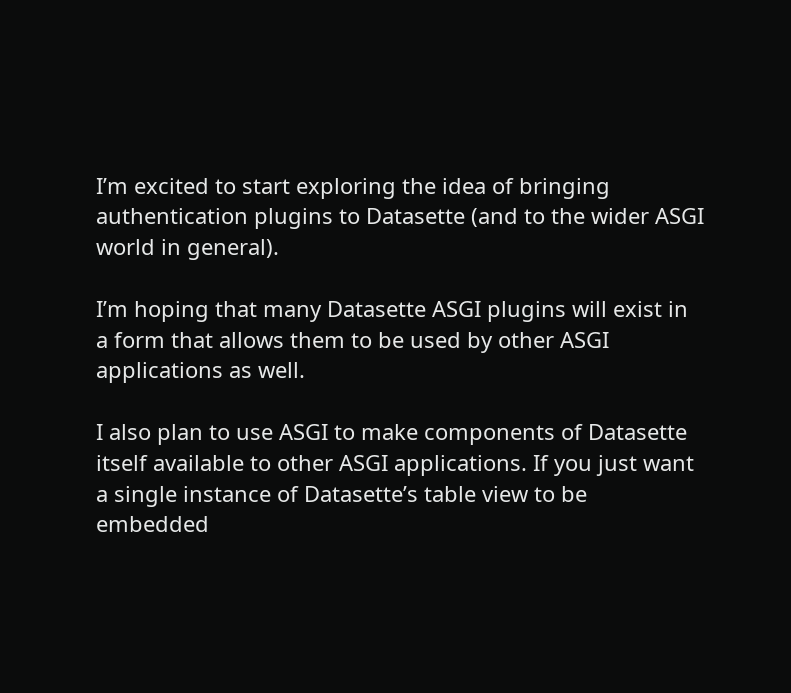I’m excited to start exploring the idea of bringing authentication plugins to Datasette (and to the wider ASGI world in general).

I’m hoping that many Datasette ASGI plugins will exist in a form that allows them to be used by other ASGI applications as well.

I also plan to use ASGI to make components of Datasette itself available to other ASGI applications. If you just want a single instance of Datasette’s table view to be embedded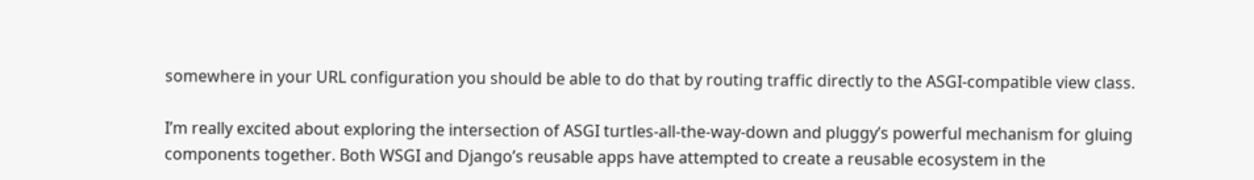somewhere in your URL configuration you should be able to do that by routing traffic directly to the ASGI-compatible view class.

I’m really excited about exploring the intersection of ASGI turtles-all-the-way-down and pluggy’s powerful mechanism for gluing components together. Both WSGI and Django’s reusable apps have attempted to create a reusable ecosystem in the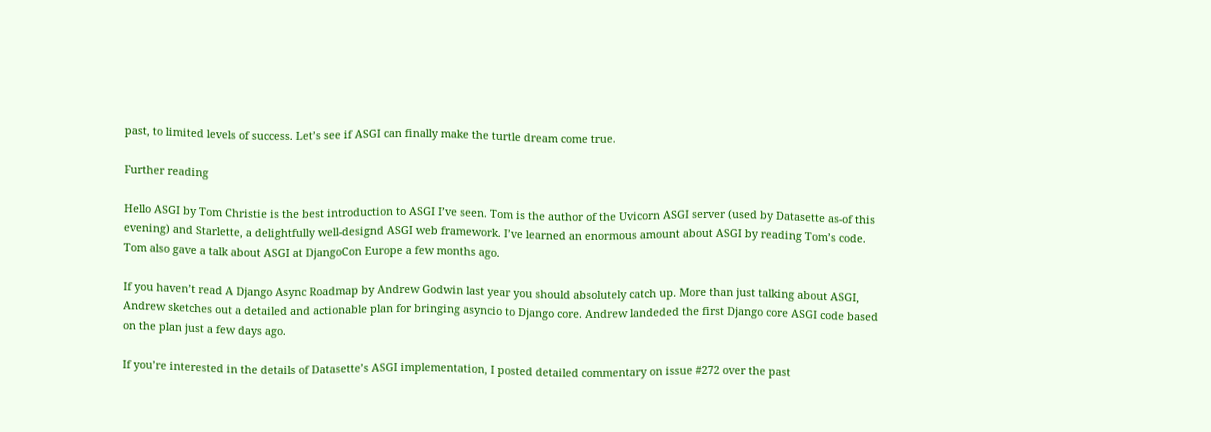past, to limited levels of success. Let’s see if ASGI can finally make the turtle dream come true.

Further reading

Hello ASGI by Tom Christie is the best introduction to ASGI I’ve seen. Tom is the author of the Uvicorn ASGI server (used by Datasette as-of this evening) and Starlette, a delightfully well-designd ASGI web framework. I’ve learned an enormous amount about ASGI by reading Tom’s code. Tom also gave a talk about ASGI at DjangoCon Europe a few months ago.

If you haven’t read A Django Async Roadmap by Andrew Godwin last year you should absolutely catch up. More than just talking about ASGI, Andrew sketches out a detailed and actionable plan for bringing asyncio to Django core. Andrew landeded the first Django core ASGI code based on the plan just a few days ago.

If you’re interested in the details of Datasette’s ASGI implementation, I posted detailed commentary on issue #272 over the past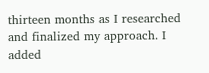thirteen months as I researched and finalized my approach. I added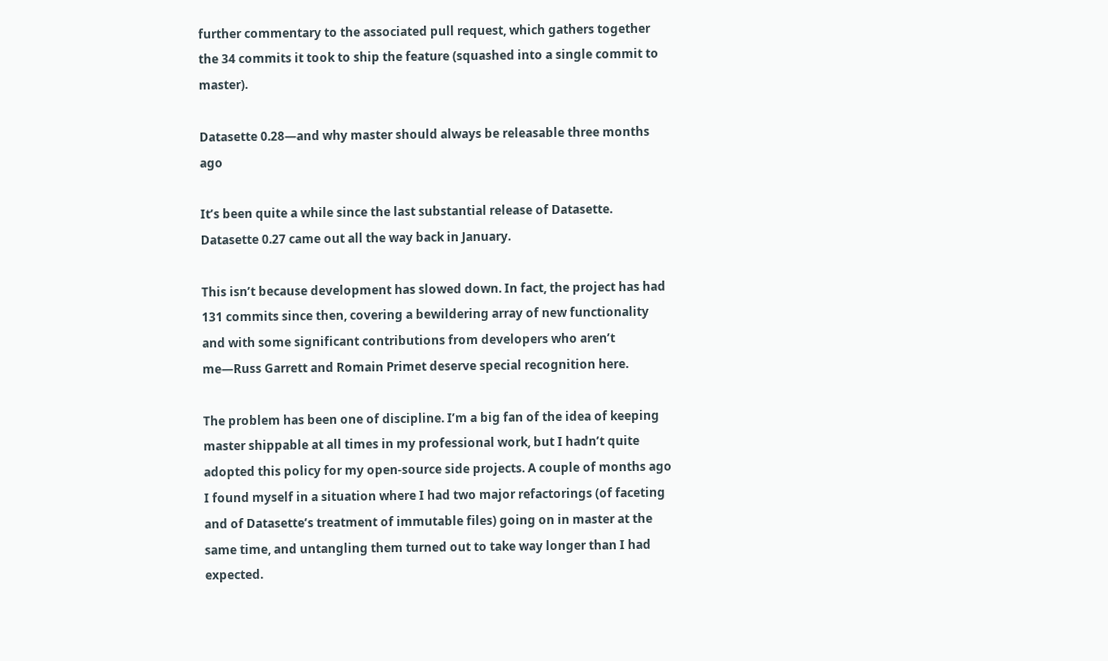further commentary to the associated pull request, which gathers together the 34 commits it took to ship the feature (squashed into a single commit to master).

Datasette 0.28—and why master should always be releasable three months ago

It’s been quite a while since the last substantial release of Datasette. Datasette 0.27 came out all the way back in January.

This isn’t because development has slowed down. In fact, the project has had 131 commits since then, covering a bewildering array of new functionality and with some significant contributions from developers who aren’t me—Russ Garrett and Romain Primet deserve special recognition here.

The problem has been one of discipline. I’m a big fan of the idea of keeping master shippable at all times in my professional work, but I hadn’t quite adopted this policy for my open-source side projects. A couple of months ago I found myself in a situation where I had two major refactorings (of faceting and of Datasette’s treatment of immutable files) going on in master at the same time, and untangling them turned out to take way longer than I had expected.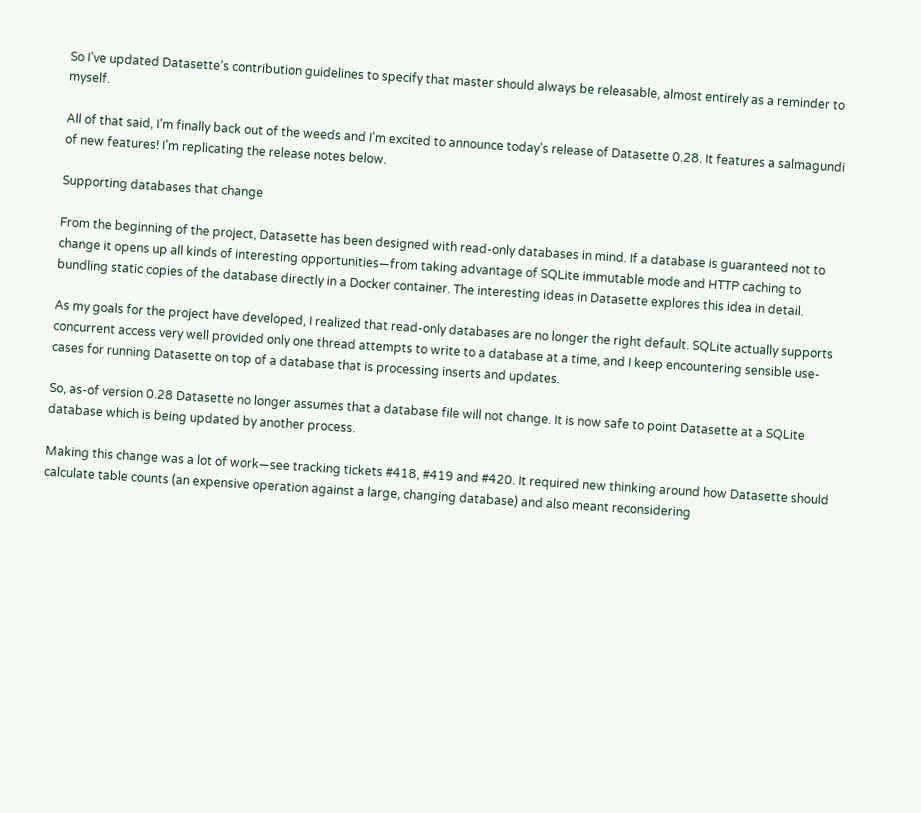So I’ve updated Datasette’s contribution guidelines to specify that master should always be releasable, almost entirely as a reminder to myself.

All of that said, I’m finally back out of the weeds and I’m excited to announce today’s release of Datasette 0.28. It features a salmagundi of new features! I’m replicating the release notes below.

Supporting databases that change

From the beginning of the project, Datasette has been designed with read-only databases in mind. If a database is guaranteed not to change it opens up all kinds of interesting opportunities—from taking advantage of SQLite immutable mode and HTTP caching to bundling static copies of the database directly in a Docker container. The interesting ideas in Datasette explores this idea in detail.

As my goals for the project have developed, I realized that read-only databases are no longer the right default. SQLite actually supports concurrent access very well provided only one thread attempts to write to a database at a time, and I keep encountering sensible use-cases for running Datasette on top of a database that is processing inserts and updates.

So, as-of version 0.28 Datasette no longer assumes that a database file will not change. It is now safe to point Datasette at a SQLite database which is being updated by another process.

Making this change was a lot of work—see tracking tickets #418, #419 and #420. It required new thinking around how Datasette should calculate table counts (an expensive operation against a large, changing database) and also meant reconsidering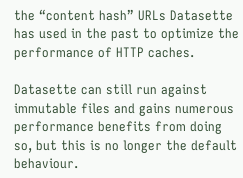the “content hash” URLs Datasette has used in the past to optimize the performance of HTTP caches.

Datasette can still run against immutable files and gains numerous performance benefits from doing so, but this is no longer the default behaviour.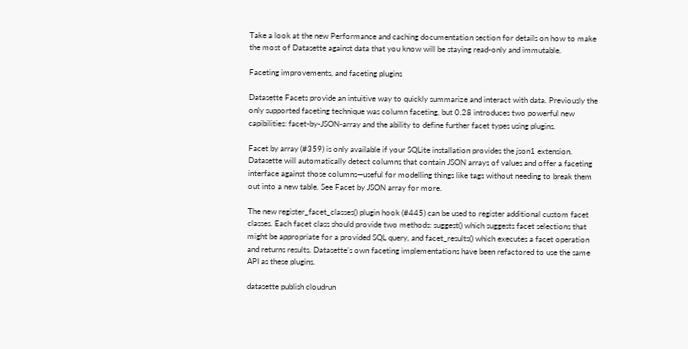Take a look at the new Performance and caching documentation section for details on how to make the most of Datasette against data that you know will be staying read-only and immutable.

Faceting improvements, and faceting plugins

Datasette Facets provide an intuitive way to quickly summarize and interact with data. Previously the only supported faceting technique was column faceting, but 0.28 introduces two powerful new capibilities: facet-by-JSON-array and the ability to define further facet types using plugins.

Facet by array (#359) is only available if your SQLite installation provides the json1 extension. Datasette will automatically detect columns that contain JSON arrays of values and offer a faceting interface against those columns—useful for modelling things like tags without needing to break them out into a new table. See Facet by JSON array for more.

The new register_facet_classes() plugin hook (#445) can be used to register additional custom facet classes. Each facet class should provide two methods: suggest() which suggests facet selections that might be appropriate for a provided SQL query, and facet_results() which executes a facet operation and returns results. Datasette’s own faceting implementations have been refactored to use the same API as these plugins.

datasette publish cloudrun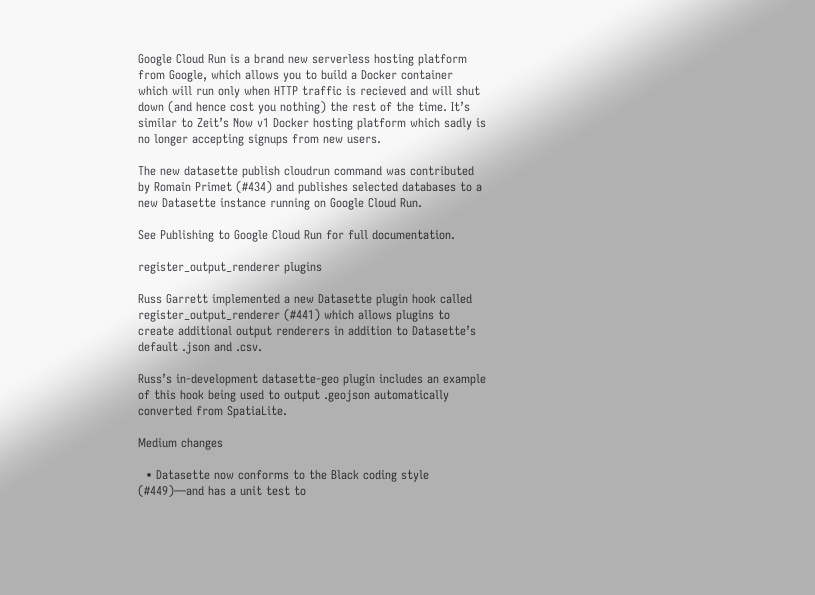Google Cloud Run is a brand new serverless hosting platform from Google, which allows you to build a Docker container which will run only when HTTP traffic is recieved and will shut down (and hence cost you nothing) the rest of the time. It’s similar to Zeit’s Now v1 Docker hosting platform which sadly is no longer accepting signups from new users.

The new datasette publish cloudrun command was contributed by Romain Primet (#434) and publishes selected databases to a new Datasette instance running on Google Cloud Run.

See Publishing to Google Cloud Run for full documentation.

register_output_renderer plugins

Russ Garrett implemented a new Datasette plugin hook called register_output_renderer (#441) which allows plugins to create additional output renderers in addition to Datasette’s default .json and .csv.

Russ’s in-development datasette-geo plugin includes an example of this hook being used to output .geojson automatically converted from SpatiaLite.

Medium changes

  • Datasette now conforms to the Black coding style (#449)—and has a unit test to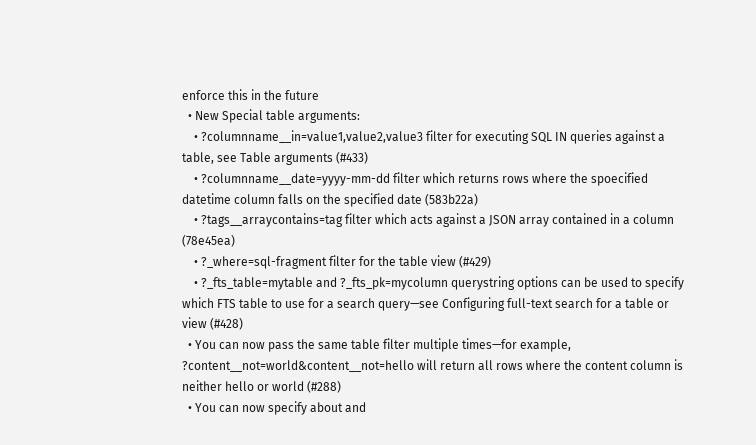enforce this in the future
  • New Special table arguments:
    • ?columnname__in=value1,value2,value3 filter for executing SQL IN queries against a table, see Table arguments (#433)
    • ?columnname__date=yyyy-mm-dd filter which returns rows where the spoecified datetime column falls on the specified date (583b22a)
    • ?tags__arraycontains=tag filter which acts against a JSON array contained in a column (78e45ea)
    • ?_where=sql-fragment filter for the table view (#429)
    • ?_fts_table=mytable and ?_fts_pk=mycolumn querystring options can be used to specify which FTS table to use for a search query—see Configuring full-text search for a table or view (#428)
  • You can now pass the same table filter multiple times—for example, ?content__not=world&content__not=hello will return all rows where the content column is neither hello or world (#288)
  • You can now specify about and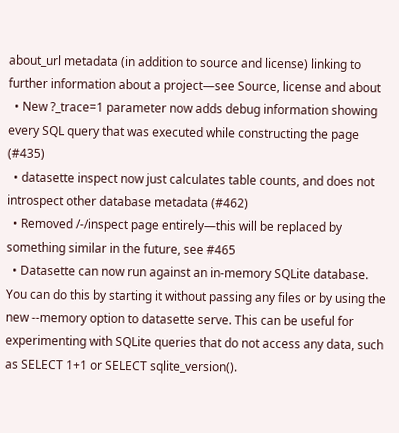about_url metadata (in addition to source and license) linking to further information about a project—see Source, license and about
  • New ?_trace=1 parameter now adds debug information showing every SQL query that was executed while constructing the page (#435)
  • datasette inspect now just calculates table counts, and does not introspect other database metadata (#462)
  • Removed /-/inspect page entirely—this will be replaced by something similar in the future, see #465
  • Datasette can now run against an in-memory SQLite database. You can do this by starting it without passing any files or by using the new --memory option to datasette serve. This can be useful for experimenting with SQLite queries that do not access any data, such as SELECT 1+1 or SELECT sqlite_version().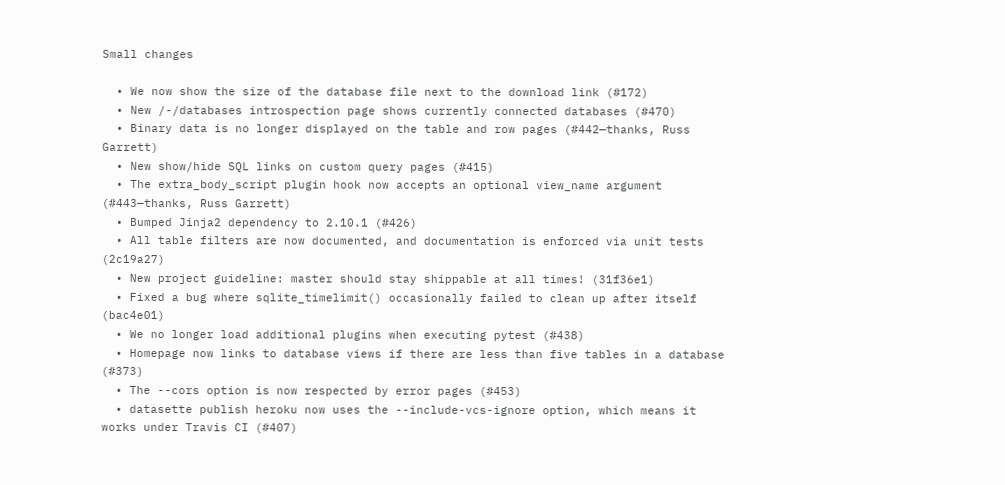Small changes

  • We now show the size of the database file next to the download link (#172)
  • New /-/databases introspection page shows currently connected databases (#470)
  • Binary data is no longer displayed on the table and row pages (#442—thanks, Russ Garrett)
  • New show/hide SQL links on custom query pages (#415)
  • The extra_body_script plugin hook now accepts an optional view_name argument (#443—thanks, Russ Garrett)
  • Bumped Jinja2 dependency to 2.10.1 (#426)
  • All table filters are now documented, and documentation is enforced via unit tests (2c19a27)
  • New project guideline: master should stay shippable at all times! (31f36e1)
  • Fixed a bug where sqlite_timelimit() occasionally failed to clean up after itself (bac4e01)
  • We no longer load additional plugins when executing pytest (#438)
  • Homepage now links to database views if there are less than five tables in a database (#373)
  • The --cors option is now respected by error pages (#453)
  • datasette publish heroku now uses the --include-vcs-ignore option, which means it works under Travis CI (#407)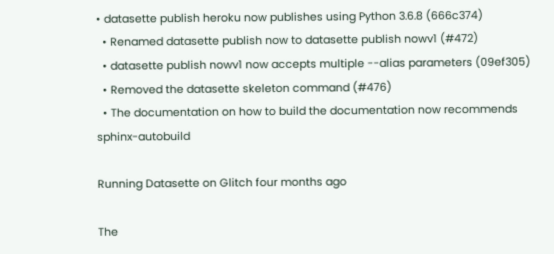• datasette publish heroku now publishes using Python 3.6.8 (666c374)
  • Renamed datasette publish now to datasette publish nowv1 (#472)
  • datasette publish nowv1 now accepts multiple --alias parameters (09ef305)
  • Removed the datasette skeleton command (#476)
  • The documentation on how to build the documentation now recommends sphinx-autobuild

Running Datasette on Glitch four months ago

The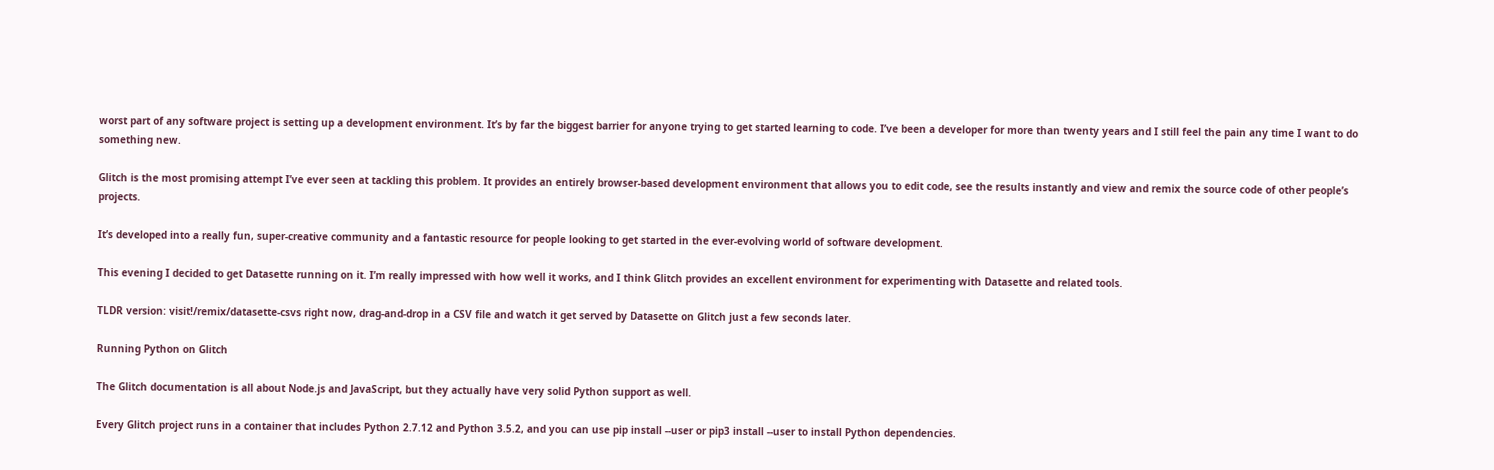worst part of any software project is setting up a development environment. It’s by far the biggest barrier for anyone trying to get started learning to code. I’ve been a developer for more than twenty years and I still feel the pain any time I want to do something new.

Glitch is the most promising attempt I’ve ever seen at tackling this problem. It provides an entirely browser-based development environment that allows you to edit code, see the results instantly and view and remix the source code of other people’s projects.

It’s developed into a really fun, super-creative community and a fantastic resource for people looking to get started in the ever-evolving world of software development.

This evening I decided to get Datasette running on it. I’m really impressed with how well it works, and I think Glitch provides an excellent environment for experimenting with Datasette and related tools.

TLDR version: visit!/remix/datasette-csvs right now, drag-and-drop in a CSV file and watch it get served by Datasette on Glitch just a few seconds later.

Running Python on Glitch

The Glitch documentation is all about Node.js and JavaScript, but they actually have very solid Python support as well.

Every Glitch project runs in a container that includes Python 2.7.12 and Python 3.5.2, and you can use pip install --user or pip3 install --user to install Python dependencies.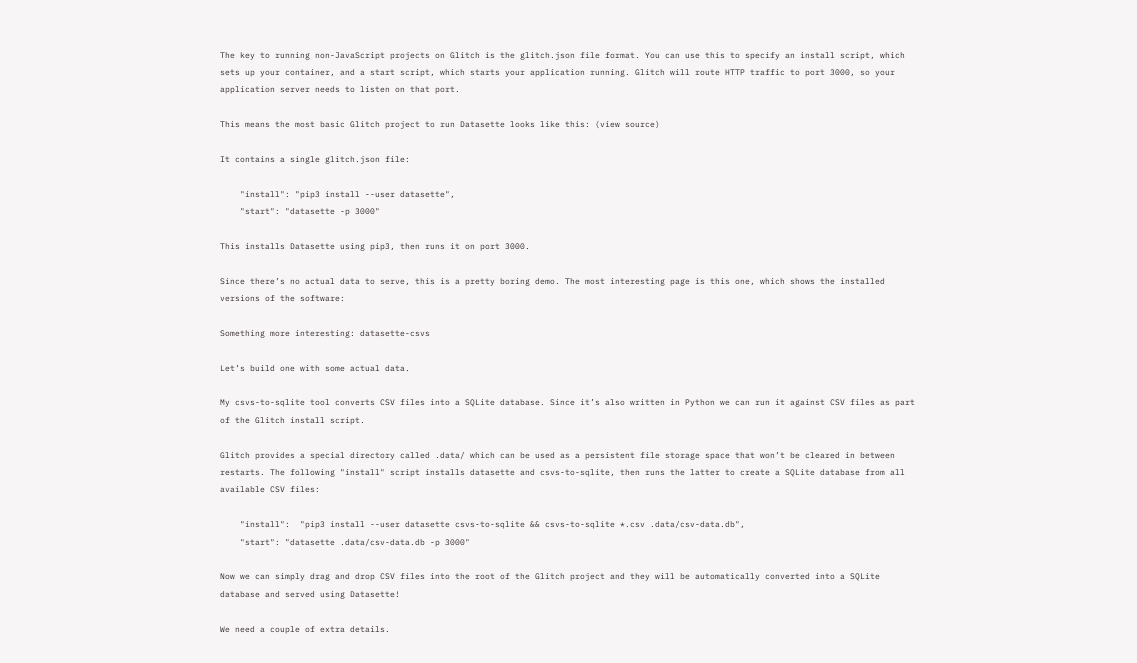The key to running non-JavaScript projects on Glitch is the glitch.json file format. You can use this to specify an install script, which sets up your container, and a start script, which starts your application running. Glitch will route HTTP traffic to port 3000, so your application server needs to listen on that port.

This means the most basic Glitch project to run Datasette looks like this: (view source)

It contains a single glitch.json file:

    "install": "pip3 install --user datasette",
    "start": "datasette -p 3000"

This installs Datasette using pip3, then runs it on port 3000.

Since there’s no actual data to serve, this is a pretty boring demo. The most interesting page is this one, which shows the installed versions of the software:

Something more interesting: datasette-csvs

Let’s build one with some actual data.

My csvs-to-sqlite tool converts CSV files into a SQLite database. Since it’s also written in Python we can run it against CSV files as part of the Glitch install script.

Glitch provides a special directory called .data/ which can be used as a persistent file storage space that won’t be cleared in between restarts. The following "install" script installs datasette and csvs-to-sqlite, then runs the latter to create a SQLite database from all available CSV files:

    "install":  "pip3 install --user datasette csvs-to-sqlite && csvs-to-sqlite *.csv .data/csv-data.db",
    "start": "datasette .data/csv-data.db -p 3000"

Now we can simply drag and drop CSV files into the root of the Glitch project and they will be automatically converted into a SQLite database and served using Datasette!

We need a couple of extra details.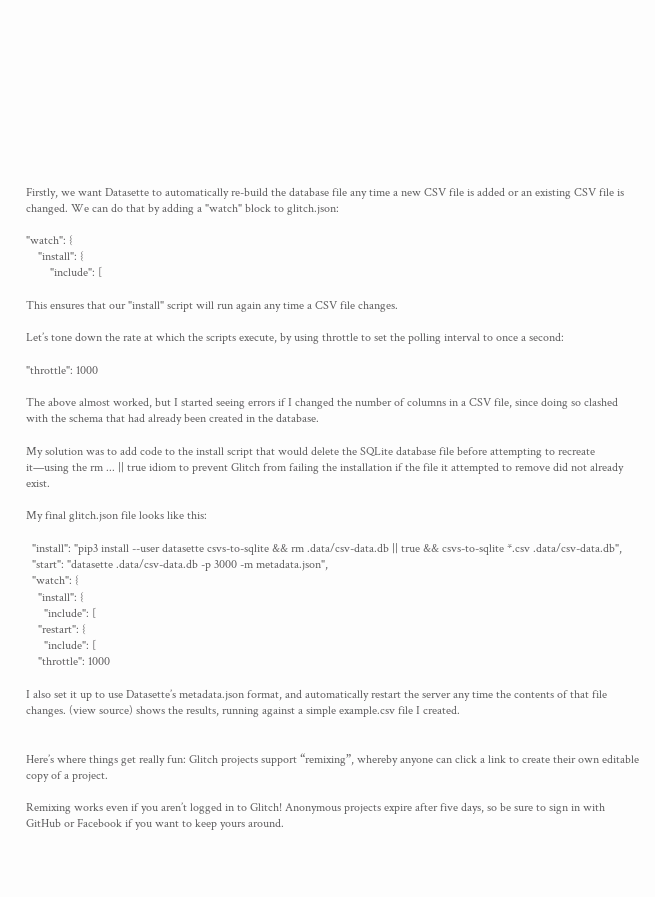Firstly, we want Datasette to automatically re-build the database file any time a new CSV file is added or an existing CSV file is changed. We can do that by adding a "watch" block to glitch.json:

"watch": {
    "install": {
        "include": [

This ensures that our "install" script will run again any time a CSV file changes.

Let’s tone down the rate at which the scripts execute, by using throttle to set the polling interval to once a second:

"throttle": 1000

The above almost worked, but I started seeing errors if I changed the number of columns in a CSV file, since doing so clashed with the schema that had already been created in the database.

My solution was to add code to the install script that would delete the SQLite database file before attempting to recreate it—using the rm ... || true idiom to prevent Glitch from failing the installation if the file it attempted to remove did not already exist.

My final glitch.json file looks like this:

  "install": "pip3 install --user datasette csvs-to-sqlite && rm .data/csv-data.db || true && csvs-to-sqlite *.csv .data/csv-data.db",
  "start": "datasette .data/csv-data.db -p 3000 -m metadata.json",
  "watch": {
    "install": {
      "include": [
    "restart": {
      "include": [
    "throttle": 1000

I also set it up to use Datasette’s metadata.json format, and automatically restart the server any time the contents of that file changes. (view source) shows the results, running against a simple example.csv file I created.


Here’s where things get really fun: Glitch projects support “remixing”, whereby anyone can click a link to create their own editable copy of a project.

Remixing works even if you aren’t logged in to Glitch! Anonymous projects expire after five days, so be sure to sign in with GitHub or Facebook if you want to keep yours around.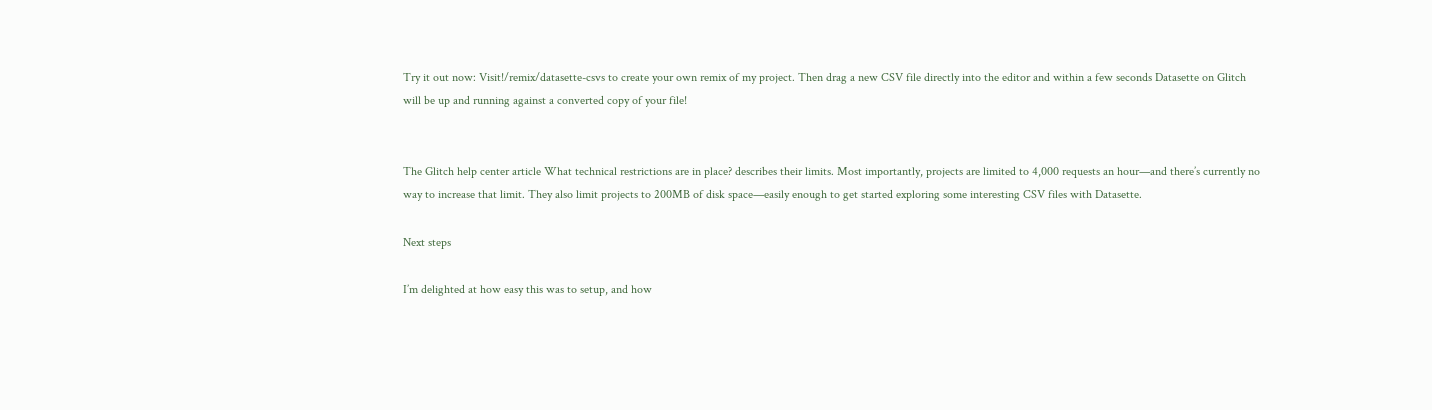Try it out now: Visit!/remix/datasette-csvs to create your own remix of my project. Then drag a new CSV file directly into the editor and within a few seconds Datasette on Glitch will be up and running against a converted copy of your file!


The Glitch help center article What technical restrictions are in place? describes their limits. Most importantly, projects are limited to 4,000 requests an hour—and there’s currently no way to increase that limit. They also limit projects to 200MB of disk space—easily enough to get started exploring some interesting CSV files with Datasette.

Next steps

I’m delighted at how easy this was to setup, and how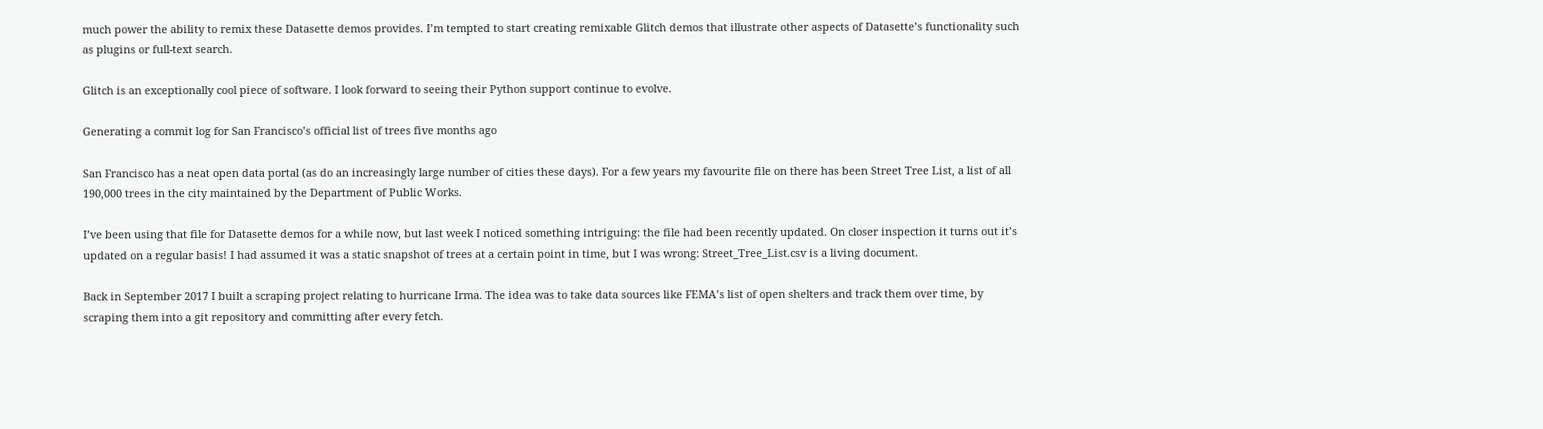much power the ability to remix these Datasette demos provides. I’m tempted to start creating remixable Glitch demos that illustrate other aspects of Datasette’s functionality such as plugins or full-text search.

Glitch is an exceptionally cool piece of software. I look forward to seeing their Python support continue to evolve.

Generating a commit log for San Francisco’s official list of trees five months ago

San Francisco has a neat open data portal (as do an increasingly large number of cities these days). For a few years my favourite file on there has been Street Tree List, a list of all 190,000 trees in the city maintained by the Department of Public Works.

I’ve been using that file for Datasette demos for a while now, but last week I noticed something intriguing: the file had been recently updated. On closer inspection it turns out it’s updated on a regular basis! I had assumed it was a static snapshot of trees at a certain point in time, but I was wrong: Street_Tree_List.csv is a living document.

Back in September 2017 I built a scraping project relating to hurricane Irma. The idea was to take data sources like FEMA’s list of open shelters and track them over time, by scraping them into a git repository and committing after every fetch.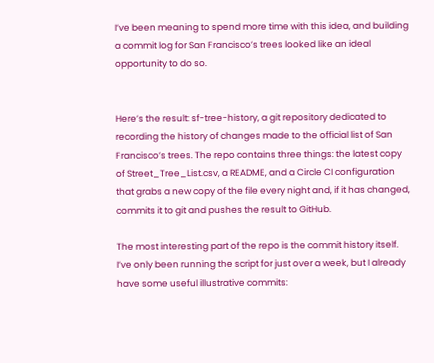I’ve been meaning to spend more time with this idea, and building a commit log for San Francisco’s trees looked like an ideal opportunity to do so.


Here’s the result: sf-tree-history, a git repository dedicated to recording the history of changes made to the official list of San Francisco’s trees. The repo contains three things: the latest copy of Street_Tree_List.csv, a README, and a Circle CI configuration that grabs a new copy of the file every night and, if it has changed, commits it to git and pushes the result to GitHub.

The most interesting part of the repo is the commit history itself. I’ve only been running the script for just over a week, but I already have some useful illustrative commits: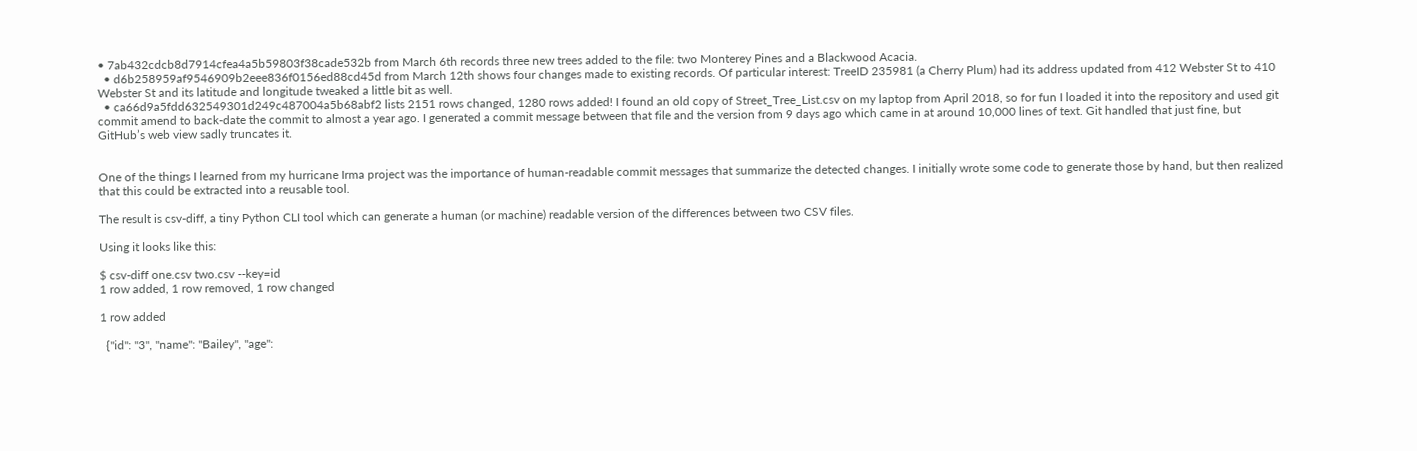• 7ab432cdcb8d7914cfea4a5b59803f38cade532b from March 6th records three new trees added to the file: two Monterey Pines and a Blackwood Acacia.
  • d6b258959af9546909b2eee836f0156ed88cd45d from March 12th shows four changes made to existing records. Of particular interest: TreeID 235981 (a Cherry Plum) had its address updated from 412 Webster St to 410 Webster St and its latitude and longitude tweaked a little bit as well.
  • ca66d9a5fdd632549301d249c487004a5b68abf2 lists 2151 rows changed, 1280 rows added! I found an old copy of Street_Tree_List.csv on my laptop from April 2018, so for fun I loaded it into the repository and used git commit amend to back-date the commit to almost a year ago. I generated a commit message between that file and the version from 9 days ago which came in at around 10,000 lines of text. Git handled that just fine, but GitHub’s web view sadly truncates it.


One of the things I learned from my hurricane Irma project was the importance of human-readable commit messages that summarize the detected changes. I initially wrote some code to generate those by hand, but then realized that this could be extracted into a reusable tool.

The result is csv-diff, a tiny Python CLI tool which can generate a human (or machine) readable version of the differences between two CSV files.

Using it looks like this:

$ csv-diff one.csv two.csv --key=id
1 row added, 1 row removed, 1 row changed

1 row added

  {"id": "3", "name": "Bailey", "age":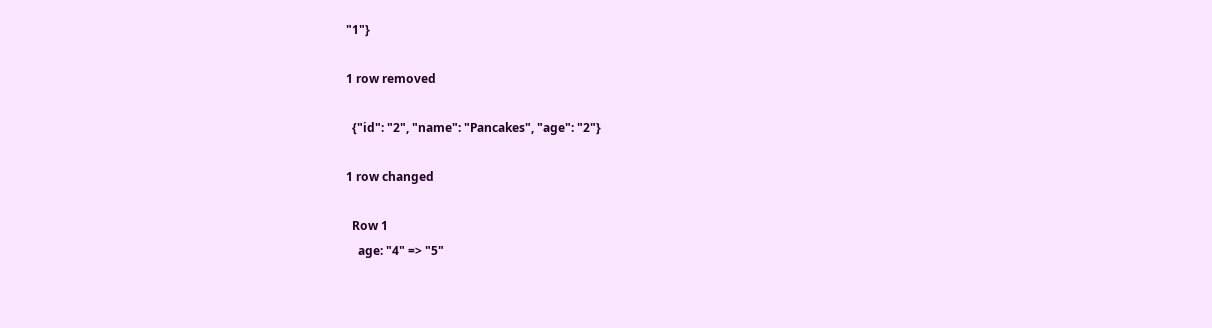"1"}

1 row removed

  {"id": "2", "name": "Pancakes", "age": "2"}

1 row changed

  Row 1
    age: "4" => "5"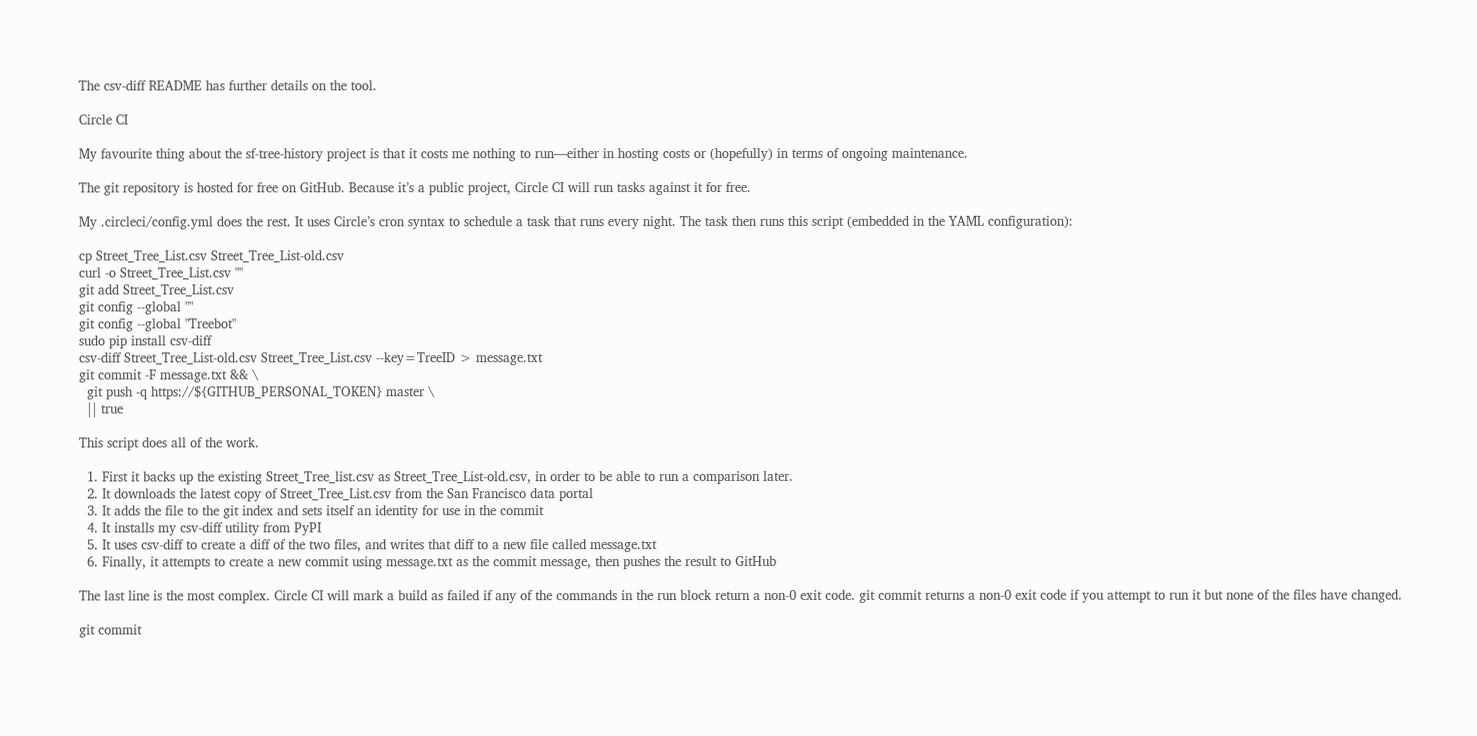The csv-diff README has further details on the tool.

Circle CI

My favourite thing about the sf-tree-history project is that it costs me nothing to run—either in hosting costs or (hopefully) in terms of ongoing maintenance.

The git repository is hosted for free on GitHub. Because it’s a public project, Circle CI will run tasks against it for free.

My .circleci/config.yml does the rest. It uses Circle’s cron syntax to schedule a task that runs every night. The task then runs this script (embedded in the YAML configuration):

cp Street_Tree_List.csv Street_Tree_List-old.csv
curl -o Street_Tree_List.csv ""
git add Street_Tree_List.csv
git config --global ""
git config --global "Treebot"
sudo pip install csv-diff
csv-diff Street_Tree_List-old.csv Street_Tree_List.csv --key=TreeID > message.txt
git commit -F message.txt && \
  git push -q https://${GITHUB_PERSONAL_TOKEN} master \
  || true

This script does all of the work.

  1. First it backs up the existing Street_Tree_list.csv as Street_Tree_List-old.csv, in order to be able to run a comparison later.
  2. It downloads the latest copy of Street_Tree_List.csv from the San Francisco data portal
  3. It adds the file to the git index and sets itself an identity for use in the commit
  4. It installs my csv-diff utility from PyPI
  5. It uses csv-diff to create a diff of the two files, and writes that diff to a new file called message.txt
  6. Finally, it attempts to create a new commit using message.txt as the commit message, then pushes the result to GitHub

The last line is the most complex. Circle CI will mark a build as failed if any of the commands in the run block return a non-0 exit code. git commit returns a non-0 exit code if you attempt to run it but none of the files have changed.

git commit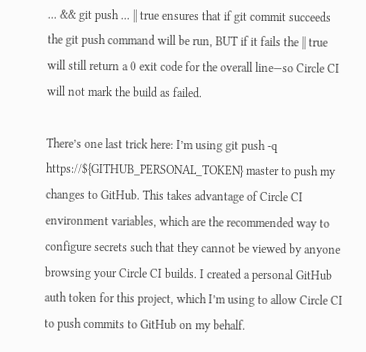... && git push ... || true ensures that if git commit succeeds the git push command will be run, BUT if it fails the || true will still return a 0 exit code for the overall line—so Circle CI will not mark the build as failed.

There’s one last trick here: I’m using git push -q https://${GITHUB_PERSONAL_TOKEN} master to push my changes to GitHub. This takes advantage of Circle CI environment variables, which are the recommended way to configure secrets such that they cannot be viewed by anyone browsing your Circle CI builds. I created a personal GitHub auth token for this project, which I’m using to allow Circle CI to push commits to GitHub on my behalf.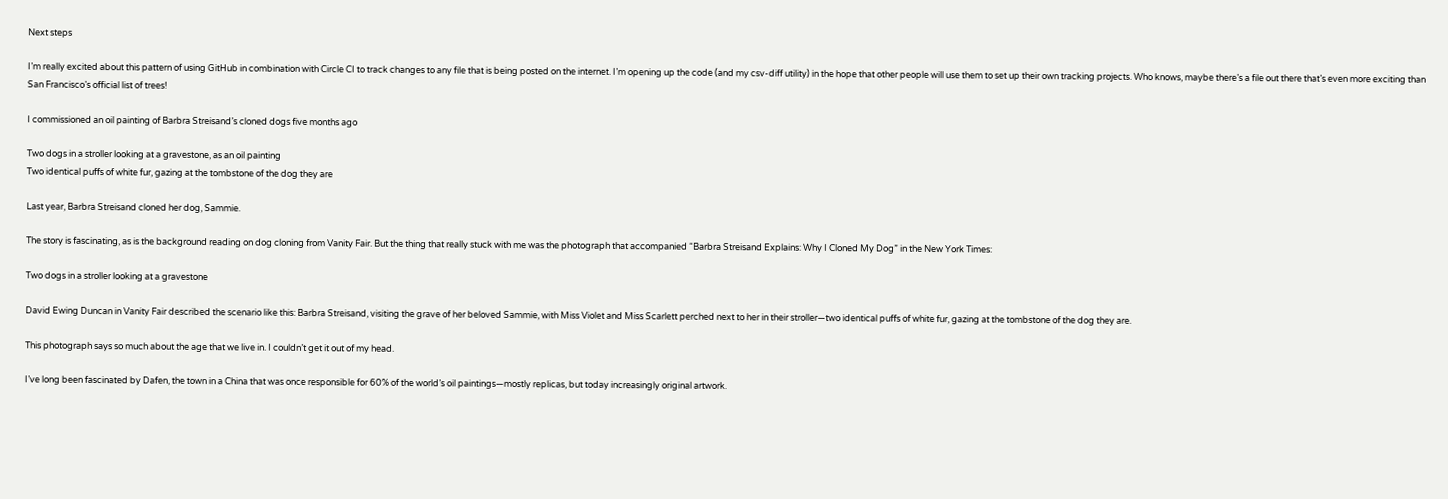Next steps

I’m really excited about this pattern of using GitHub in combination with Circle CI to track changes to any file that is being posted on the internet. I’m opening up the code (and my csv-diff utility) in the hope that other people will use them to set up their own tracking projects. Who knows, maybe there’s a file out there that’s even more exciting than San Francisco’s official list of trees!

I commissioned an oil painting of Barbra Streisand’s cloned dogs five months ago

Two dogs in a stroller looking at a gravestone, as an oil painting
Two identical puffs of white fur, gazing at the tombstone of the dog they are

Last year, Barbra Streisand cloned her dog, Sammie.

The story is fascinating, as is the background reading on dog cloning from Vanity Fair. But the thing that really stuck with me was the photograph that accompanied “Barbra Streisand Explains: Why I Cloned My Dog” in the New York Times:

Two dogs in a stroller looking at a gravestone

David Ewing Duncan in Vanity Fair described the scenario like this: Barbra Streisand, visiting the grave of her beloved Sammie, with Miss Violet and Miss Scarlett perched next to her in their stroller—two identical puffs of white fur, gazing at the tombstone of the dog they are.

This photograph says so much about the age that we live in. I couldn’t get it out of my head.

I’ve long been fascinated by Dafen, the town in a China that was once responsible for 60% of the world’s oil paintings—mostly replicas, but today increasingly original artwork.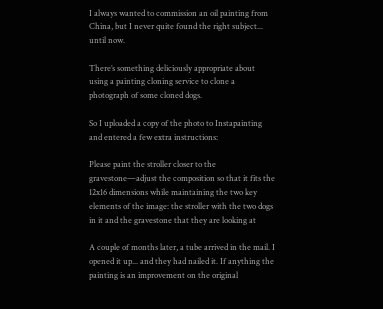I always wanted to commission an oil painting from China, but I never quite found the right subject... until now.

There’s something deliciously appropriate about using a painting cloning service to clone a photograph of some cloned dogs.

So I uploaded a copy of the photo to Instapainting and entered a few extra instructions:

Please paint the stroller closer to the gravestone—adjust the composition so that it fits the 12x16 dimensions while maintaining the two key elements of the image: the stroller with the two dogs in it and the gravestone that they are looking at

A couple of months later, a tube arrived in the mail. I opened it up... and they had nailed it. If anything the painting is an improvement on the original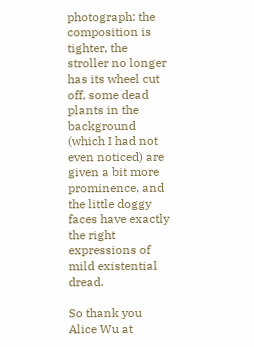photograph: the composition is tighter, the stroller no longer has its wheel cut off, some dead plants in the background (which I had not even noticed) are given a bit more prominence, and the little doggy faces have exactly the right expressions of mild existential dread.

So thank you Alice Wu at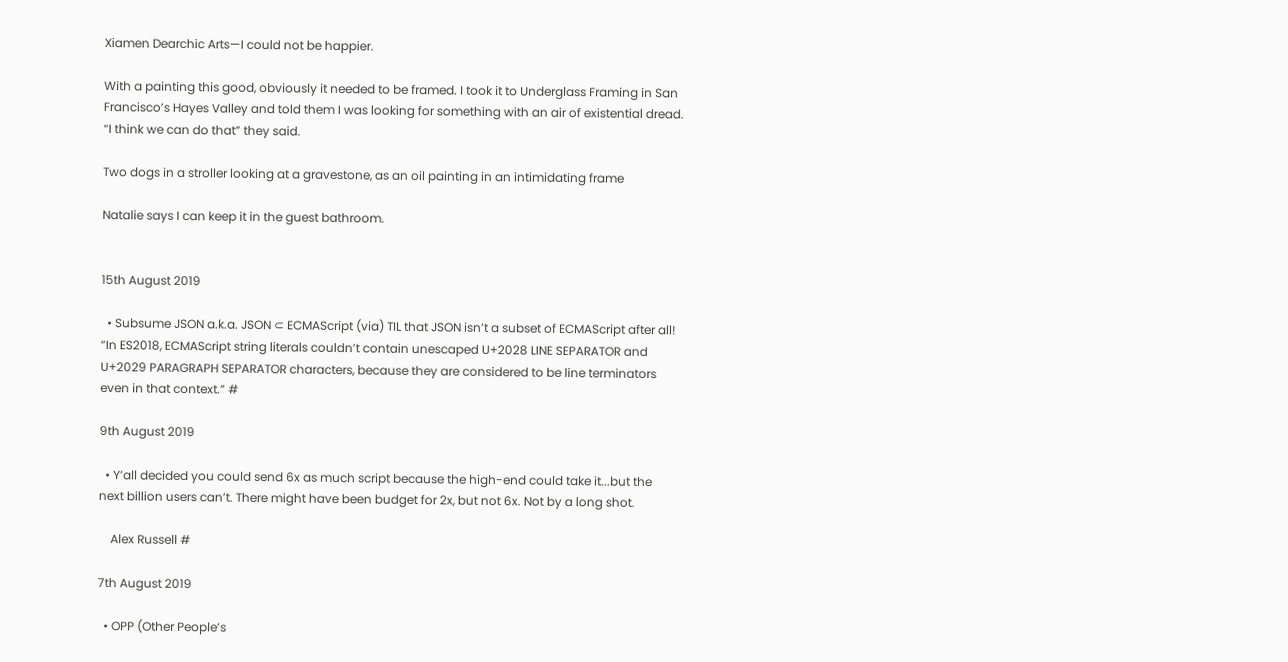Xiamen Dearchic Arts—I could not be happier.

With a painting this good, obviously it needed to be framed. I took it to Underglass Framing in San Francisco’s Hayes Valley and told them I was looking for something with an air of existential dread. “I think we can do that” they said.

Two dogs in a stroller looking at a gravestone, as an oil painting in an intimidating frame

Natalie says I can keep it in the guest bathroom.


15th August 2019

  • Subsume JSON a.k.a. JSON ⊂ ECMAScript (via) TIL that JSON isn’t a subset of ECMAScript after all! “In ES2018, ECMAScript string literals couldn’t contain unescaped U+2028 LINE SEPARATOR and U+2029 PARAGRAPH SEPARATOR characters, because they are considered to be line terminators even in that context.” #

9th August 2019

  • Y’all decided you could send 6x as much script because the high-end could take it...but the next billion users can’t. There might have been budget for 2x, but not 6x. Not by a long shot.

    Alex Russell #

7th August 2019

  • OPP (Other People’s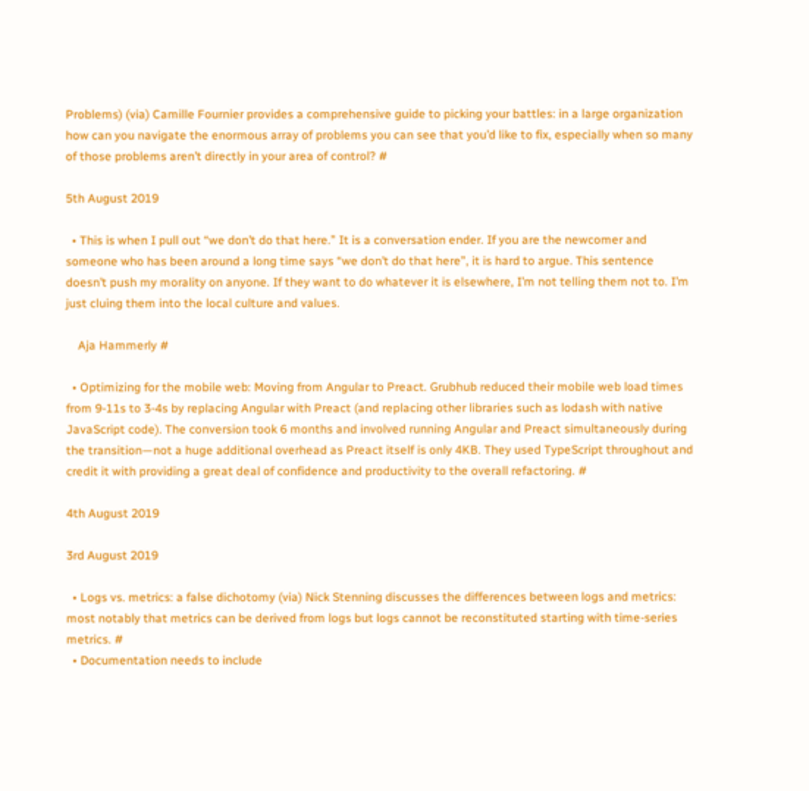Problems) (via) Camille Fournier provides a comprehensive guide to picking your battles: in a large organization how can you navigate the enormous array of problems you can see that you’d like to fix, especially when so many of those problems aren’t directly in your area of control? #

5th August 2019

  • This is when I pull out “we don’t do that here.” It is a conversation ender. If you are the newcomer and someone who has been around a long time says “we don’t do that here”, it is hard to argue. This sentence doesn’t push my morality on anyone. If they want to do whatever it is elsewhere, I’m not telling them not to. I’m just cluing them into the local culture and values.

    Aja Hammerly #

  • Optimizing for the mobile web: Moving from Angular to Preact. Grubhub reduced their mobile web load times from 9-11s to 3-4s by replacing Angular with Preact (and replacing other libraries such as lodash with native JavaScript code). The conversion took 6 months and involved running Angular and Preact simultaneously during the transition—not a huge additional overhead as Preact itself is only 4KB. They used TypeScript throughout and credit it with providing a great deal of confidence and productivity to the overall refactoring. #

4th August 2019

3rd August 2019

  • Logs vs. metrics: a false dichotomy (via) Nick Stenning discusses the differences between logs and metrics: most notably that metrics can be derived from logs but logs cannot be reconstituted starting with time-series metrics. #
  • Documentation needs to include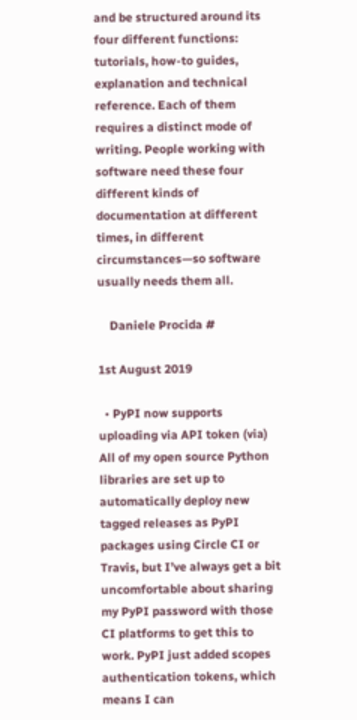and be structured around its four different functions: tutorials, how-to guides, explanation and technical reference. Each of them requires a distinct mode of writing. People working with software need these four different kinds of documentation at different times, in different circumstances—so software usually needs them all.

    Daniele Procida #

1st August 2019

  • PyPI now supports uploading via API token (via) All of my open source Python libraries are set up to automatically deploy new tagged releases as PyPI packages using Circle CI or Travis, but I’ve always get a bit uncomfortable about sharing my PyPI password with those CI platforms to get this to work. PyPI just added scopes authentication tokens, which means I can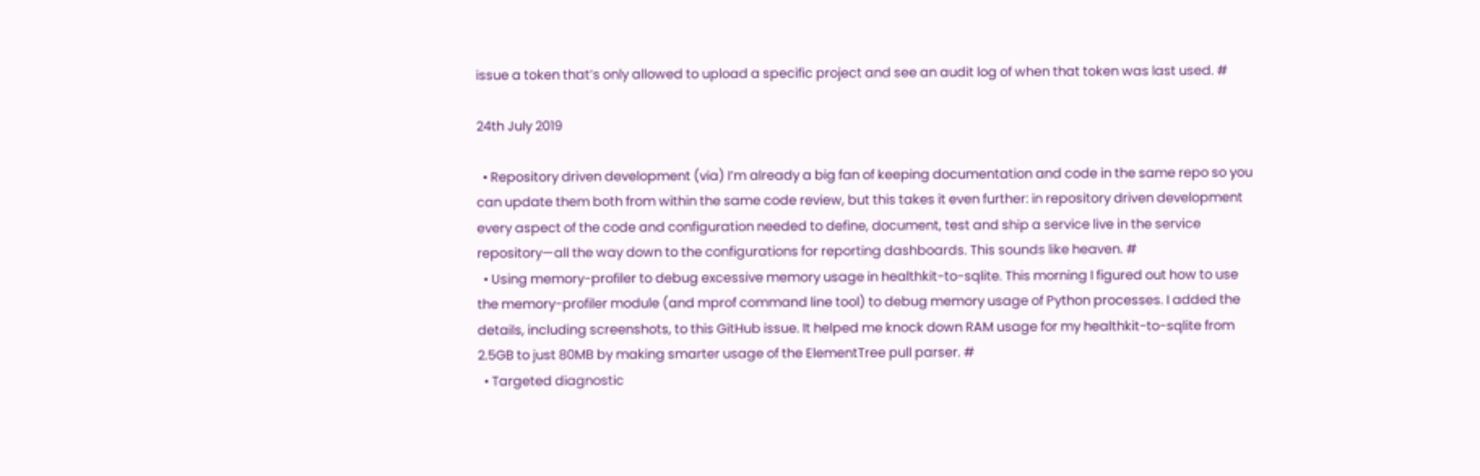issue a token that’s only allowed to upload a specific project and see an audit log of when that token was last used. #

24th July 2019

  • Repository driven development (via) I’m already a big fan of keeping documentation and code in the same repo so you can update them both from within the same code review, but this takes it even further: in repository driven development every aspect of the code and configuration needed to define, document, test and ship a service live in the service repository—all the way down to the configurations for reporting dashboards. This sounds like heaven. #
  • Using memory-profiler to debug excessive memory usage in healthkit-to-sqlite. This morning I figured out how to use the memory-profiler module (and mprof command line tool) to debug memory usage of Python processes. I added the details, including screenshots, to this GitHub issue. It helped me knock down RAM usage for my healthkit-to-sqlite from 2.5GB to just 80MB by making smarter usage of the ElementTree pull parser. #
  • Targeted diagnostic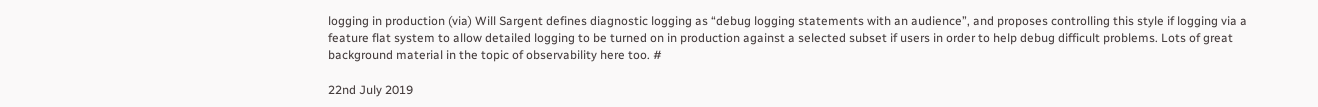logging in production (via) Will Sargent defines diagnostic logging as “debug logging statements with an audience”, and proposes controlling this style if logging via a feature flat system to allow detailed logging to be turned on in production against a selected subset if users in order to help debug difficult problems. Lots of great background material in the topic of observability here too. #

22nd July 2019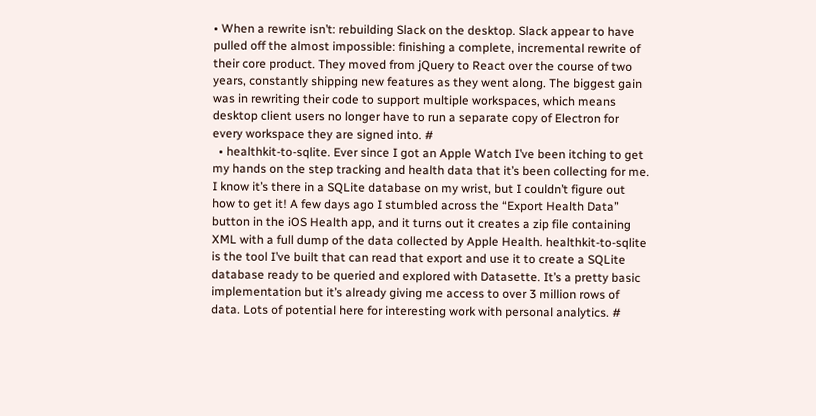• When a rewrite isn’t: rebuilding Slack on the desktop. Slack appear to have pulled off the almost impossible: finishing a complete, incremental rewrite of their core product. They moved from jQuery to React over the course of two years, constantly shipping new features as they went along. The biggest gain was in rewriting their code to support multiple workspaces, which means desktop client users no longer have to run a separate copy of Electron for every workspace they are signed into. #
  • healthkit-to-sqlite. Ever since I got an Apple Watch I’ve been itching to get my hands on the step tracking and health data that it’s been collecting for me. I know it’s there in a SQLite database on my wrist, but I couldn’t figure out how to get it! A few days ago I stumbled across the “Export Health Data” button in the iOS Health app, and it turns out it creates a zip file containing XML with a full dump of the data collected by Apple Health. healthkit-to-sqlite is the tool I’ve built that can read that export and use it to create a SQLite database ready to be queried and explored with Datasette. It’s a pretty basic implementation but it’s already giving me access to over 3 million rows of data. Lots of potential here for interesting work with personal analytics. #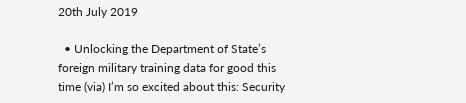20th July 2019

  • Unlocking the Department of State’s foreign military training data for good this time (via) I’m so excited about this: Security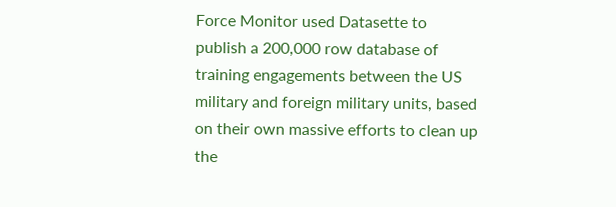Force Monitor used Datasette to publish a 200,000 row database of training engagements between the US military and foreign military units, based on their own massive efforts to clean up the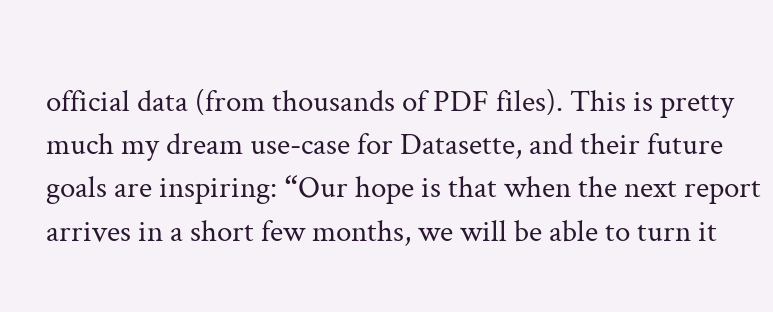official data (from thousands of PDF files). This is pretty much my dream use-case for Datasette, and their future goals are inspiring: “Our hope is that when the next report arrives in a short few months, we will be able to turn it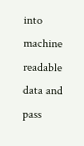into machine readable data and pass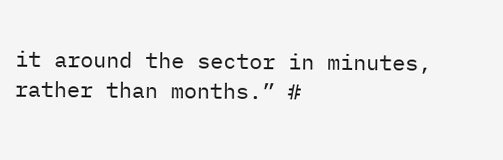it around the sector in minutes, rather than months.” #